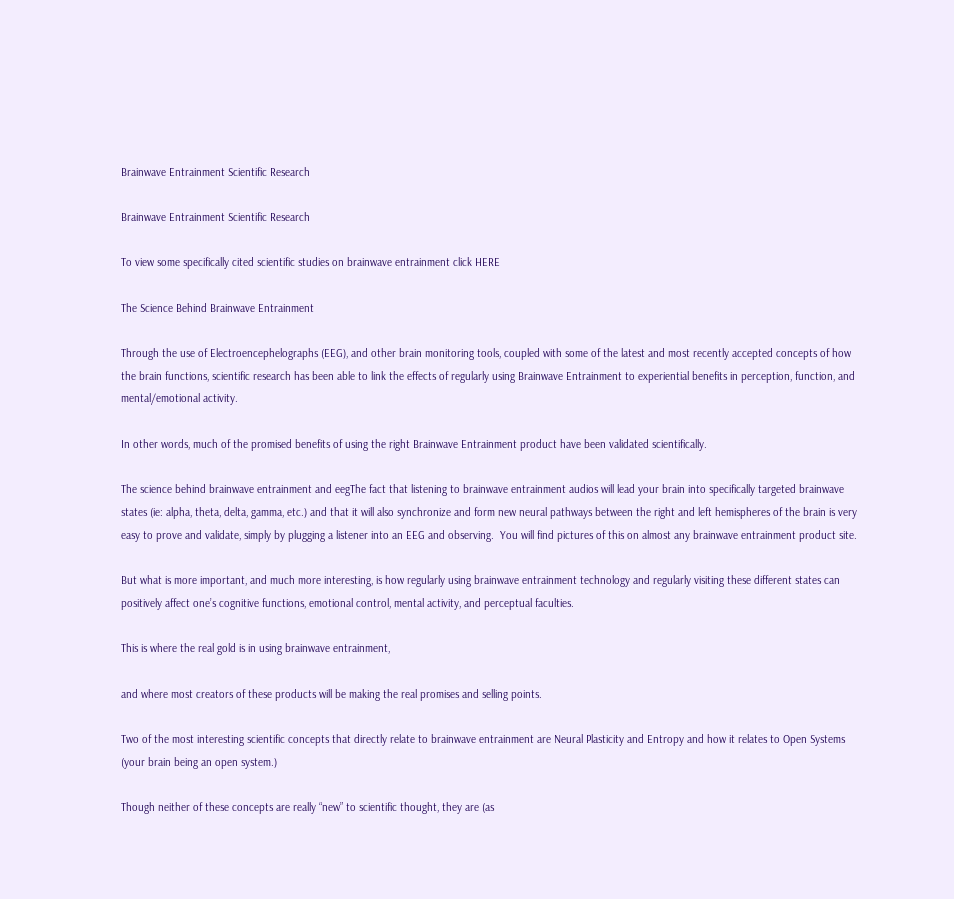Brainwave Entrainment Scientific Research

Brainwave Entrainment Scientific Research

To view some specifically cited scientific studies on brainwave entrainment click HERE

The Science Behind Brainwave Entrainment

Through the use of Electroencephelographs (EEG), and other brain monitoring tools, coupled with some of the latest and most recently accepted concepts of how the brain functions, scientific research has been able to link the effects of regularly using Brainwave Entrainment to experiential benefits in perception, function, and mental/emotional activity.

In other words, much of the promised benefits of using the right Brainwave Entrainment product have been validated scientifically.

The science behind brainwave entrainment and eegThe fact that listening to brainwave entrainment audios will lead your brain into specifically targeted brainwave states (ie: alpha, theta, delta, gamma, etc.) and that it will also synchronize and form new neural pathways between the right and left hemispheres of the brain is very easy to prove and validate, simply by plugging a listener into an EEG and observing.  You will find pictures of this on almost any brainwave entrainment product site.

But what is more important, and much more interesting, is how regularly using brainwave entrainment technology and regularly visiting these different states can positively affect one’s cognitive functions, emotional control, mental activity, and perceptual faculties.

This is where the real gold is in using brainwave entrainment,

and where most creators of these products will be making the real promises and selling points.

Two of the most interesting scientific concepts that directly relate to brainwave entrainment are Neural Plasticity and Entropy and how it relates to Open Systems (your brain being an open system.)

Though neither of these concepts are really “new” to scientific thought, they are (as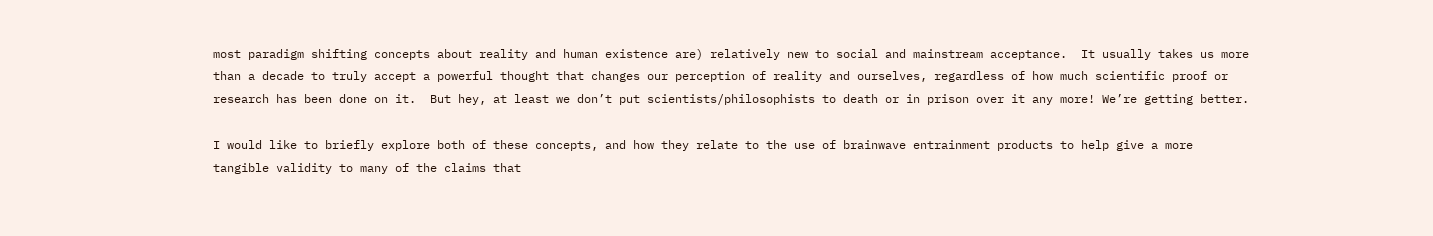most paradigm shifting concepts about reality and human existence are) relatively new to social and mainstream acceptance.  It usually takes us more than a decade to truly accept a powerful thought that changes our perception of reality and ourselves, regardless of how much scientific proof or research has been done on it.  But hey, at least we don’t put scientists/philosophists to death or in prison over it any more! We’re getting better.

I would like to briefly explore both of these concepts, and how they relate to the use of brainwave entrainment products to help give a more tangible validity to many of the claims that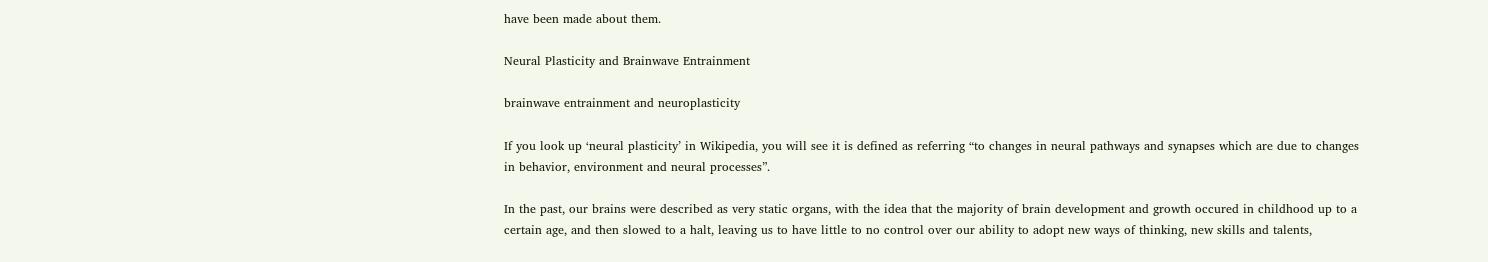have been made about them.

Neural Plasticity and Brainwave Entrainment

brainwave entrainment and neuroplasticity

If you look up ‘neural plasticity’ in Wikipedia, you will see it is defined as referring “to changes in neural pathways and synapses which are due to changes in behavior, environment and neural processes”.

In the past, our brains were described as very static organs, with the idea that the majority of brain development and growth occured in childhood up to a certain age, and then slowed to a halt, leaving us to have little to no control over our ability to adopt new ways of thinking, new skills and talents,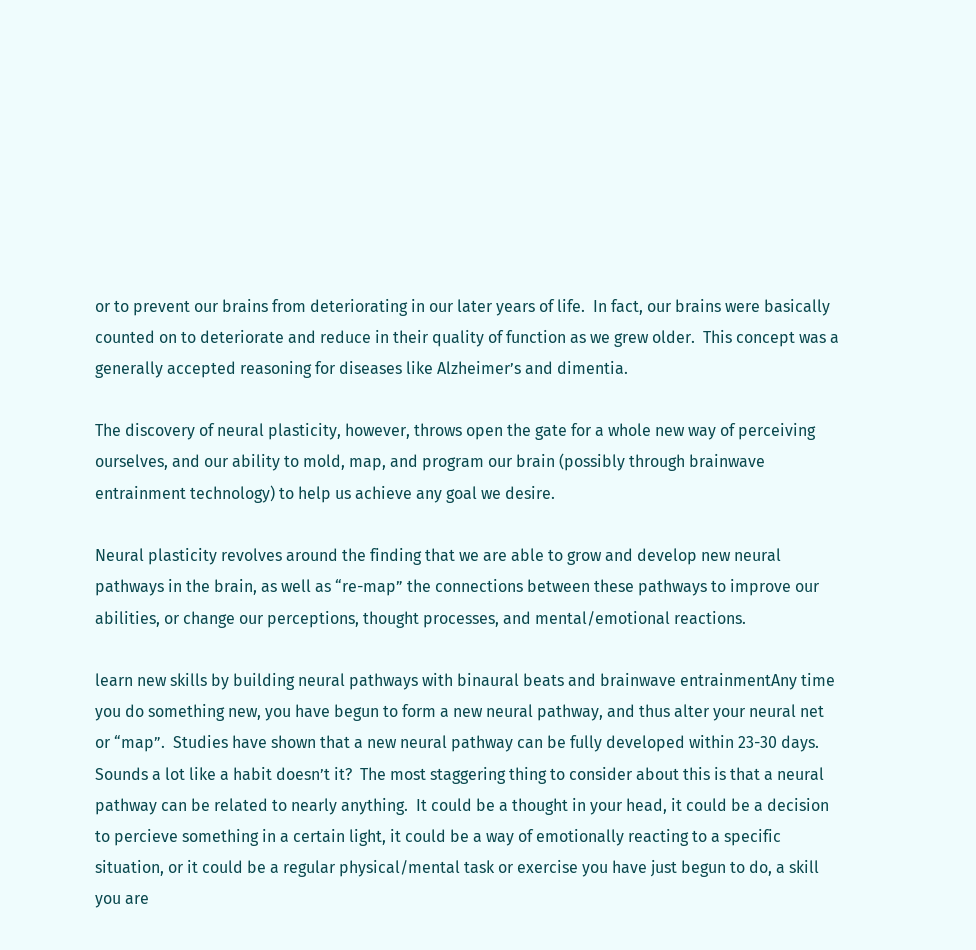or to prevent our brains from deteriorating in our later years of life.  In fact, our brains were basically counted on to deteriorate and reduce in their quality of function as we grew older.  This concept was a generally accepted reasoning for diseases like Alzheimer’s and dimentia.

The discovery of neural plasticity, however, throws open the gate for a whole new way of perceiving ourselves, and our ability to mold, map, and program our brain (possibly through brainwave entrainment technology) to help us achieve any goal we desire.

Neural plasticity revolves around the finding that we are able to grow and develop new neural pathways in the brain, as well as “re-map” the connections between these pathways to improve our abilities, or change our perceptions, thought processes, and mental/emotional reactions.

learn new skills by building neural pathways with binaural beats and brainwave entrainmentAny time you do something new, you have begun to form a new neural pathway, and thus alter your neural net or “map”.  Studies have shown that a new neural pathway can be fully developed within 23-30 days.  Sounds a lot like a habit doesn’t it?  The most staggering thing to consider about this is that a neural pathway can be related to nearly anything.  It could be a thought in your head, it could be a decision to percieve something in a certain light, it could be a way of emotionally reacting to a specific situation, or it could be a regular physical/mental task or exercise you have just begun to do, a skill you are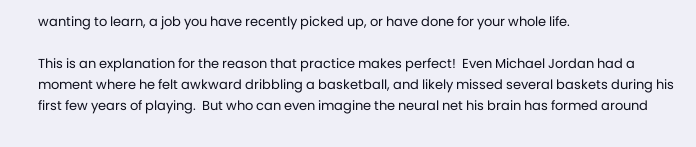wanting to learn, a job you have recently picked up, or have done for your whole life.

This is an explanation for the reason that practice makes perfect!  Even Michael Jordan had a moment where he felt awkward dribbling a basketball, and likely missed several baskets during his first few years of playing.  But who can even imagine the neural net his brain has formed around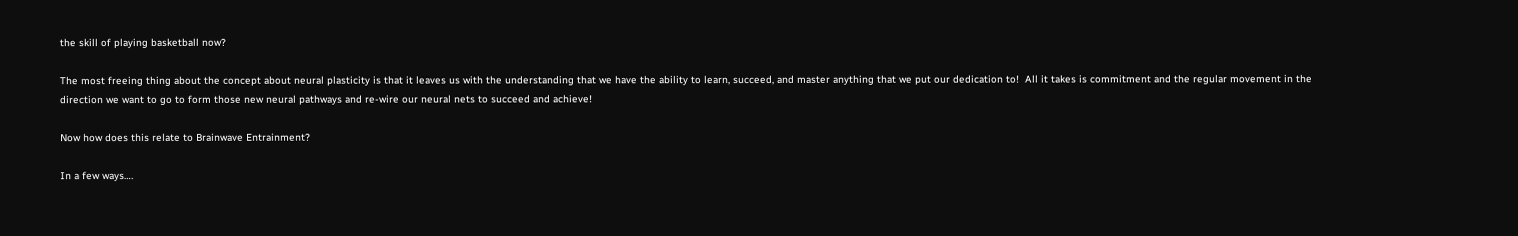the skill of playing basketball now?

The most freeing thing about the concept about neural plasticity is that it leaves us with the understanding that we have the ability to learn, succeed, and master anything that we put our dedication to!  All it takes is commitment and the regular movement in the direction we want to go to form those new neural pathways and re-wire our neural nets to succeed and achieve!

Now how does this relate to Brainwave Entrainment?

In a few ways….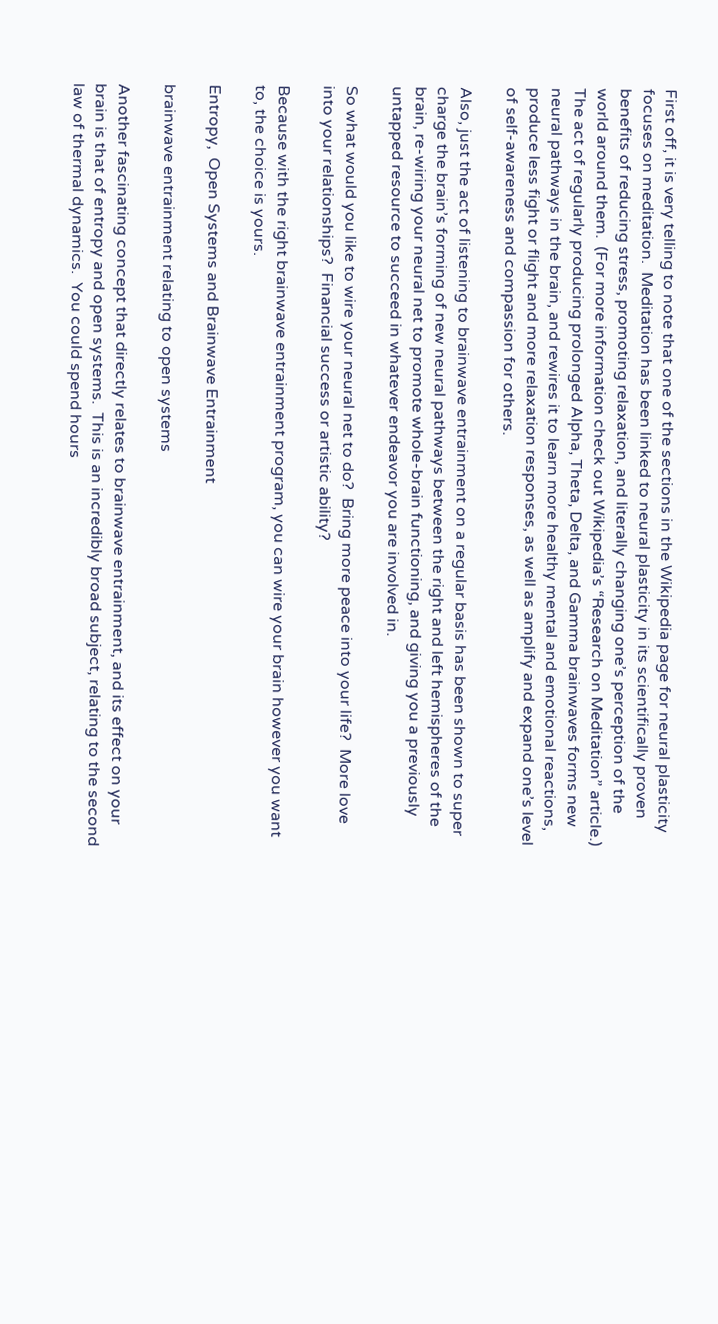First off, it is very telling to note that one of the sections in the Wikipedia page for neural plasticity focuses on meditation.  Meditation has been linked to neural plasticity in its scientifically proven benefits of reducing stress, promoting relaxation, and literally changing one’s perception of the world around them.  (For more information check out Wikipedia’s “Research on Meditation” article.) The act of regularly producing prolonged Alpha, Theta, Delta, and Gamma brainwaves forms new neural pathways in the brain, and rewires it to learn more healthy mental and emotional reactions, produce less fight or flight and more relaxation responses, as well as amplify and expand one’s level of self-awareness and compassion for others.

Also, just the act of listening to brainwave entrainment on a regular basis has been shown to super charge the brain’s forming of new neural pathways between the right and left hemispheres of the brain, re-wiring your neural net to promote whole-brain functioning, and giving you a previously untapped resource to succeed in whatever endeavor you are involved in.

So what would you like to wire your neural net to do?  Bring more peace into your life?  More love into your relationships?  Financial success or artistic ability?

Because with the right brainwave entrainment program, you can wire your brain however you want to, the choice is yours.

Entropy,  Open Systems and Brainwave Entrainment

brainwave entrainment relating to open systems

Another fascinating concept that directly relates to brainwave entrainment, and its effect on your brain is that of entropy and open systems.  This is an incredibly broad subject, relating to the second law of thermal dynamics.  You could spend hours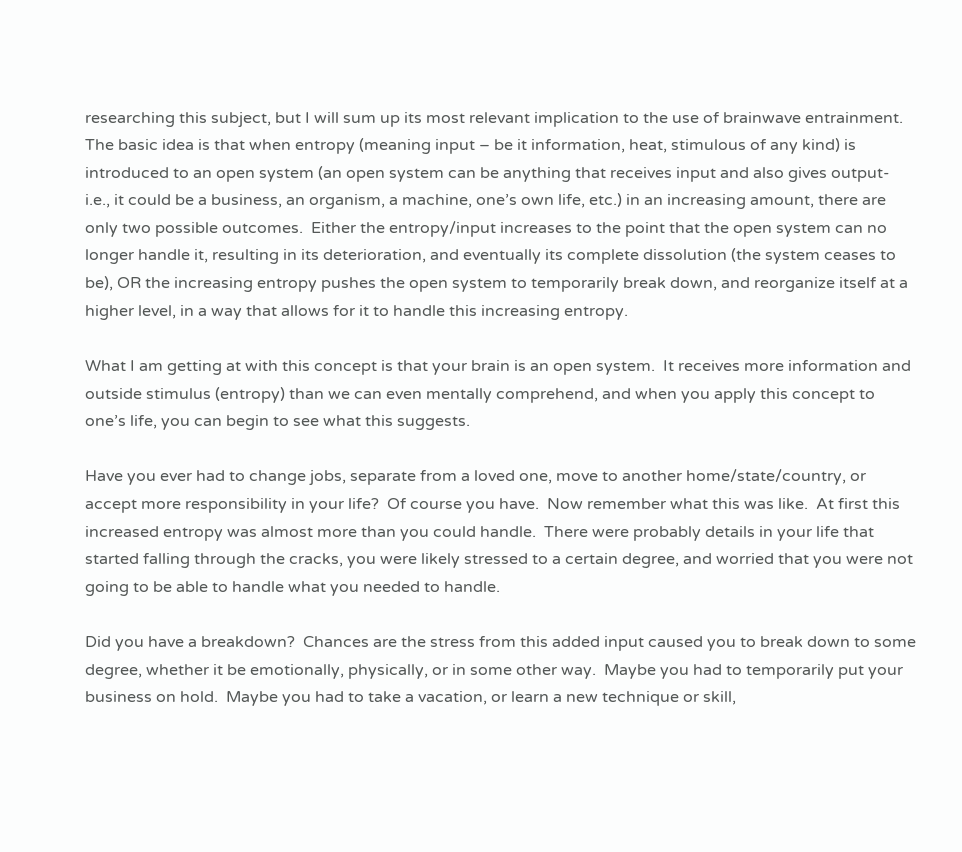researching this subject, but I will sum up its most relevant implication to the use of brainwave entrainment.  The basic idea is that when entropy (meaning input – be it information, heat, stimulous of any kind) is introduced to an open system (an open system can be anything that receives input and also gives output- i.e., it could be a business, an organism, a machine, one’s own life, etc.) in an increasing amount, there are only two possible outcomes.  Either the entropy/input increases to the point that the open system can no longer handle it, resulting in its deterioration, and eventually its complete dissolution (the system ceases to be), OR the increasing entropy pushes the open system to temporarily break down, and reorganize itself at a higher level, in a way that allows for it to handle this increasing entropy.

What I am getting at with this concept is that your brain is an open system.  It receives more information and outside stimulus (entropy) than we can even mentally comprehend, and when you apply this concept to one’s life, you can begin to see what this suggests.

Have you ever had to change jobs, separate from a loved one, move to another home/state/country, or accept more responsibility in your life?  Of course you have.  Now remember what this was like.  At first this increased entropy was almost more than you could handle.  There were probably details in your life that started falling through the cracks, you were likely stressed to a certain degree, and worried that you were not going to be able to handle what you needed to handle.

Did you have a breakdown?  Chances are the stress from this added input caused you to break down to some degree, whether it be emotionally, physically, or in some other way.  Maybe you had to temporarily put your business on hold.  Maybe you had to take a vacation, or learn a new technique or skill,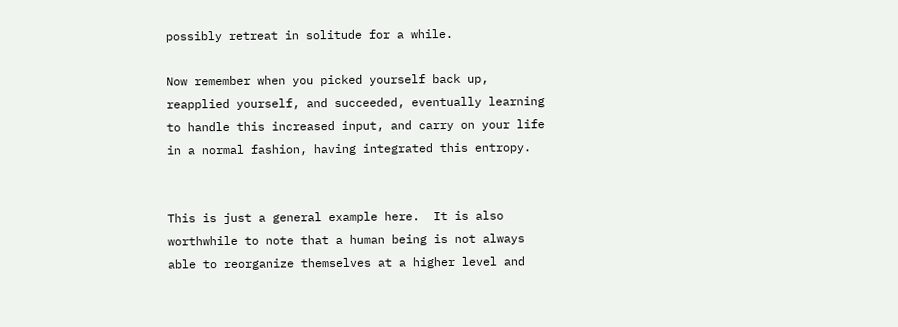possibly retreat in solitude for a while.

Now remember when you picked yourself back up, reapplied yourself, and succeeded, eventually learning to handle this increased input, and carry on your life in a normal fashion, having integrated this entropy.


This is just a general example here.  It is also worthwhile to note that a human being is not always able to reorganize themselves at a higher level and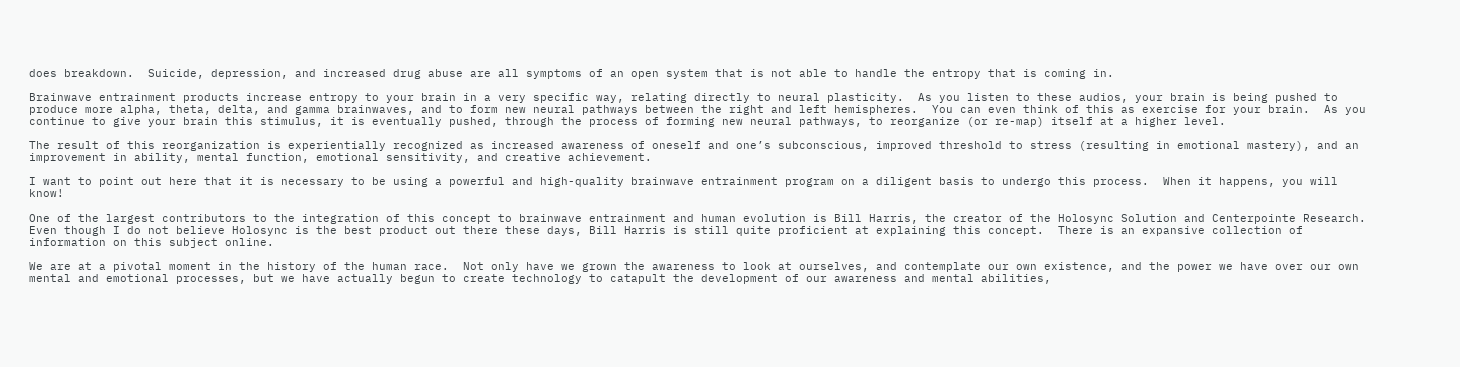does breakdown.  Suicide, depression, and increased drug abuse are all symptoms of an open system that is not able to handle the entropy that is coming in.

Brainwave entrainment products increase entropy to your brain in a very specific way, relating directly to neural plasticity.  As you listen to these audios, your brain is being pushed to produce more alpha, theta, delta, and gamma brainwaves, and to form new neural pathways between the right and left hemispheres.  You can even think of this as exercise for your brain.  As you continue to give your brain this stimulus, it is eventually pushed, through the process of forming new neural pathways, to reorganize (or re-map) itself at a higher level.

The result of this reorganization is experientially recognized as increased awareness of oneself and one’s subconscious, improved threshold to stress (resulting in emotional mastery), and an improvement in ability, mental function, emotional sensitivity, and creative achievement.

I want to point out here that it is necessary to be using a powerful and high-quality brainwave entrainment program on a diligent basis to undergo this process.  When it happens, you will know!

One of the largest contributors to the integration of this concept to brainwave entrainment and human evolution is Bill Harris, the creator of the Holosync Solution and Centerpointe Research.  Even though I do not believe Holosync is the best product out there these days, Bill Harris is still quite proficient at explaining this concept.  There is an expansive collection of information on this subject online.

We are at a pivotal moment in the history of the human race.  Not only have we grown the awareness to look at ourselves, and contemplate our own existence, and the power we have over our own mental and emotional processes, but we have actually begun to create technology to catapult the development of our awareness and mental abilities,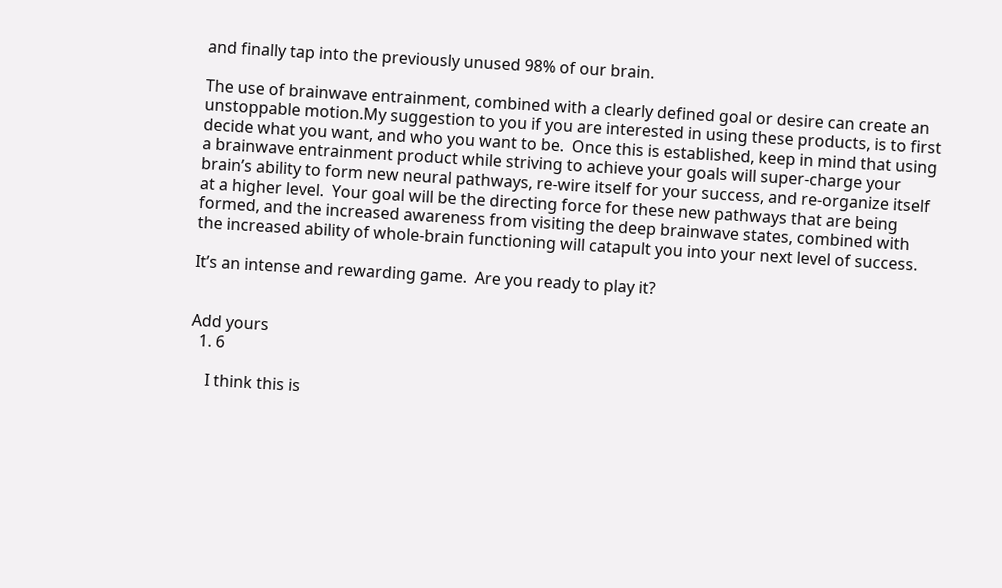and finally tap into the previously unused 98% of our brain.

The use of brainwave entrainment, combined with a clearly defined goal or desire can create an unstoppable motion.My suggestion to you if you are interested in using these products, is to first decide what you want, and who you want to be.  Once this is established, keep in mind that using a brainwave entrainment product while striving to achieve your goals will super-charge your brain’s ability to form new neural pathways, re-wire itself for your success, and re-organize itself at a higher level.  Your goal will be the directing force for these new pathways that are being formed, and the increased awareness from visiting the deep brainwave states, combined with the increased ability of whole-brain functioning will catapult you into your next level of success.

It’s an intense and rewarding game.  Are you ready to play it?


Add yours
  1. 6

    I think this is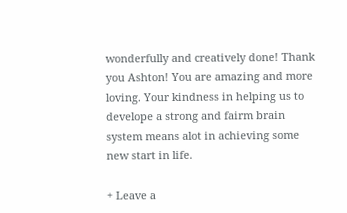wonderfully and creatively done! Thank you Ashton! You are amazing and more loving. Your kindness in helping us to develope a strong and fairm brain system means alot in achieving some new start in life.

+ Leave a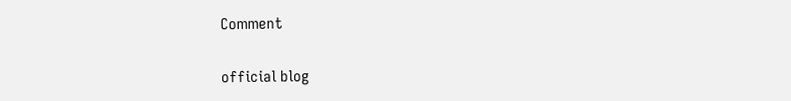Comment

official blog